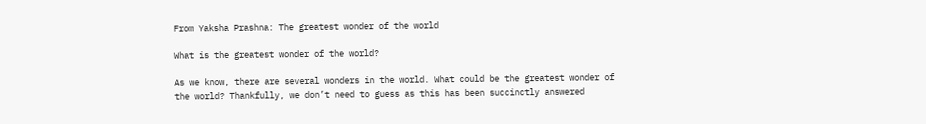From Yaksha Prashna: The greatest wonder of the world

What is the greatest wonder of the world?

As we know, there are several wonders in the world. What could be the greatest wonder of the world? Thankfully, we don’t need to guess as this has been succinctly answered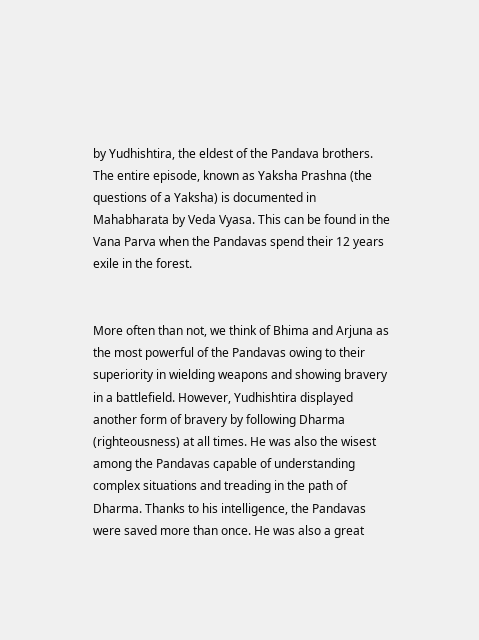by Yudhishtira, the eldest of the Pandava brothers. The entire episode, known as Yaksha Prashna (the questions of a Yaksha) is documented in Mahabharata by Veda Vyasa. This can be found in the Vana Parva when the Pandavas spend their 12 years exile in the forest.


More often than not, we think of Bhima and Arjuna as the most powerful of the Pandavas owing to their superiority in wielding weapons and showing bravery in a battlefield. However, Yudhishtira displayed another form of bravery by following Dharma (righteousness) at all times. He was also the wisest among the Pandavas capable of understanding complex situations and treading in the path of Dharma. Thanks to his intelligence, the Pandavas were saved more than once. He was also a great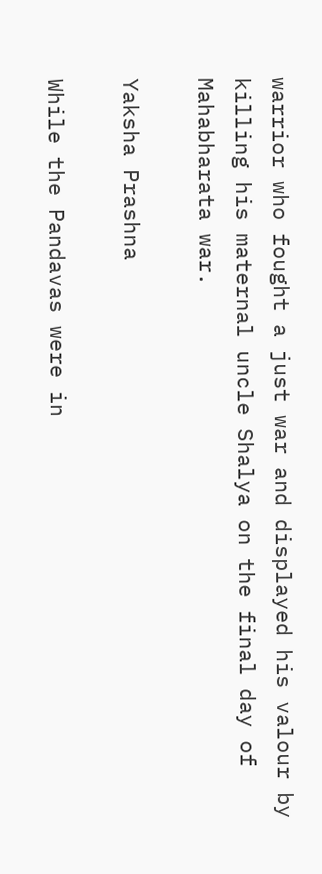warrior who fought a just war and displayed his valour by killing his maternal uncle Shalya on the final day of Mahabharata war.

Yaksha Prashna

While the Pandavas were in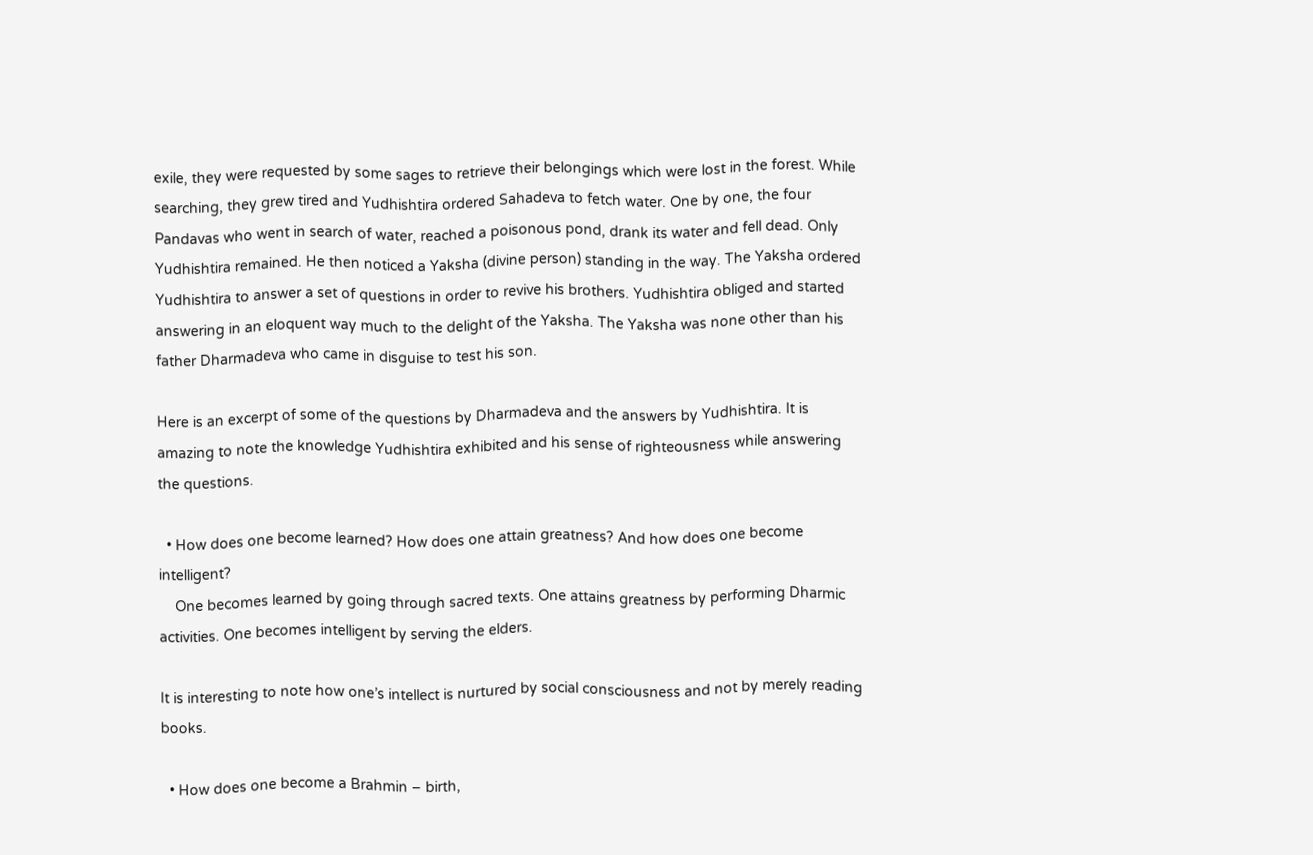exile, they were requested by some sages to retrieve their belongings which were lost in the forest. While searching, they grew tired and Yudhishtira ordered Sahadeva to fetch water. One by one, the four Pandavas who went in search of water, reached a poisonous pond, drank its water and fell dead. Only Yudhishtira remained. He then noticed a Yaksha (divine person) standing in the way. The Yaksha ordered Yudhishtira to answer a set of questions in order to revive his brothers. Yudhishtira obliged and started answering in an eloquent way much to the delight of the Yaksha. The Yaksha was none other than his father Dharmadeva who came in disguise to test his son.

Here is an excerpt of some of the questions by Dharmadeva and the answers by Yudhishtira. It is amazing to note the knowledge Yudhishtira exhibited and his sense of righteousness while answering the questions.

  • How does one become learned? How does one attain greatness? And how does one become intelligent?
    One becomes learned by going through sacred texts. One attains greatness by performing Dharmic activities. One becomes intelligent by serving the elders.

It is interesting to note how one’s intellect is nurtured by social consciousness and not by merely reading books.

  • How does one become a Brahmin – birth,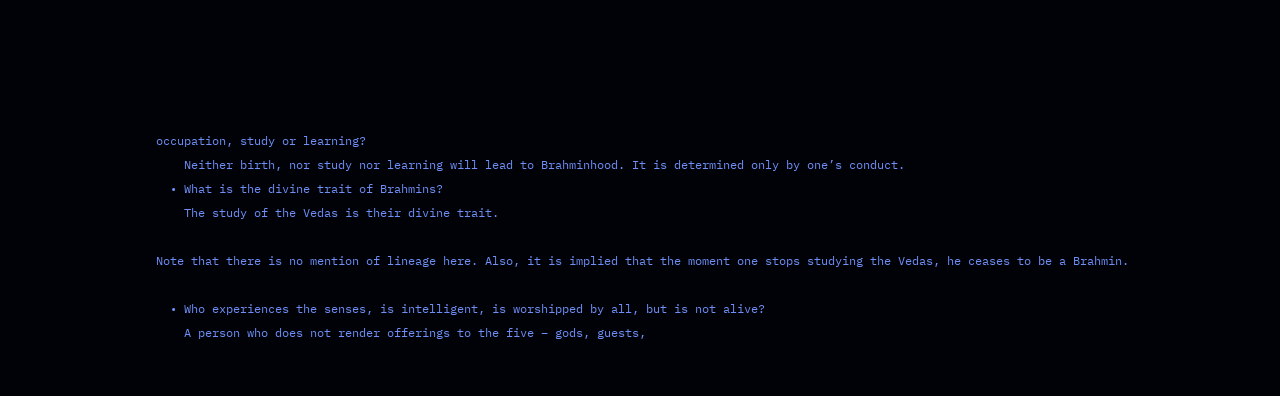occupation, study or learning?
    Neither birth, nor study nor learning will lead to Brahminhood. It is determined only by one’s conduct.
  • What is the divine trait of Brahmins?
    The study of the Vedas is their divine trait.

Note that there is no mention of lineage here. Also, it is implied that the moment one stops studying the Vedas, he ceases to be a Brahmin.

  • Who experiences the senses, is intelligent, is worshipped by all, but is not alive?
    A person who does not render offerings to the five – gods, guests,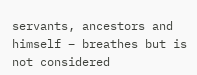servants, ancestors and himself – breathes but is not considered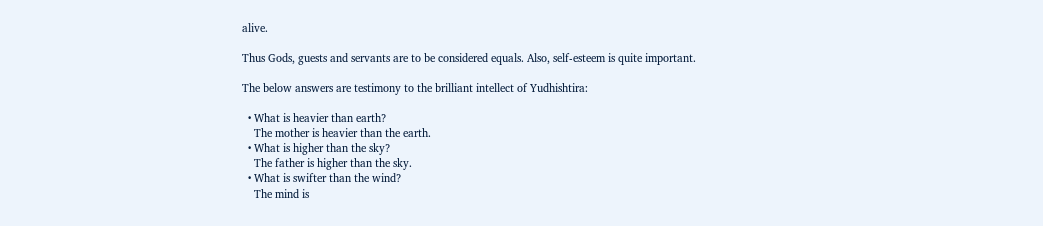alive.

Thus Gods, guests and servants are to be considered equals. Also, self-esteem is quite important.

The below answers are testimony to the brilliant intellect of Yudhishtira:

  • What is heavier than earth?
    The mother is heavier than the earth.
  • What is higher than the sky?
    The father is higher than the sky.
  • What is swifter than the wind?
    The mind is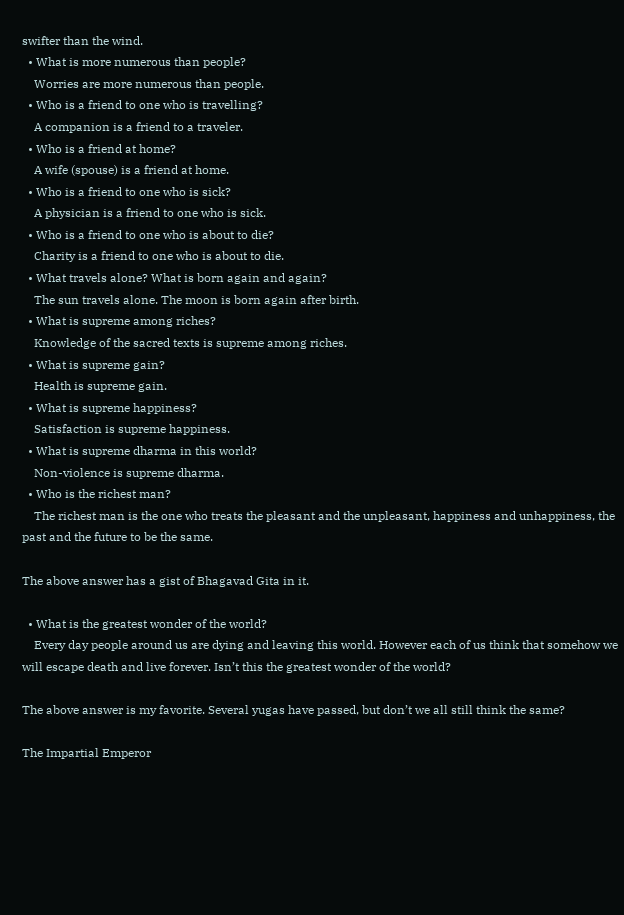swifter than the wind.
  • What is more numerous than people?
    Worries are more numerous than people.
  • Who is a friend to one who is travelling?
    A companion is a friend to a traveler.
  • Who is a friend at home?
    A wife (spouse) is a friend at home.
  • Who is a friend to one who is sick?
    A physician is a friend to one who is sick.
  • Who is a friend to one who is about to die?
    Charity is a friend to one who is about to die.
  • What travels alone? What is born again and again?
    The sun travels alone. The moon is born again after birth.
  • What is supreme among riches?
    Knowledge of the sacred texts is supreme among riches.
  • What is supreme gain?
    Health is supreme gain.
  • What is supreme happiness?
    Satisfaction is supreme happiness.
  • What is supreme dharma in this world?
    Non-violence is supreme dharma.
  • Who is the richest man?
    The richest man is the one who treats the pleasant and the unpleasant, happiness and unhappiness, the past and the future to be the same.

The above answer has a gist of Bhagavad Gita in it.

  • What is the greatest wonder of the world?
    Every day people around us are dying and leaving this world. However each of us think that somehow we will escape death and live forever. Isn’t this the greatest wonder of the world?

The above answer is my favorite. Several yugas have passed, but don’t we all still think the same?

The Impartial Emperor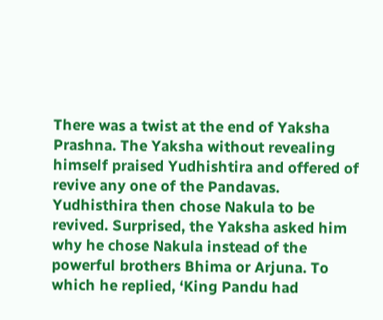There was a twist at the end of Yaksha Prashna. The Yaksha without revealing himself praised Yudhishtira and offered of revive any one of the Pandavas. Yudhisthira then chose Nakula to be revived. Surprised, the Yaksha asked him why he chose Nakula instead of the powerful brothers Bhima or Arjuna. To which he replied, ‘King Pandu had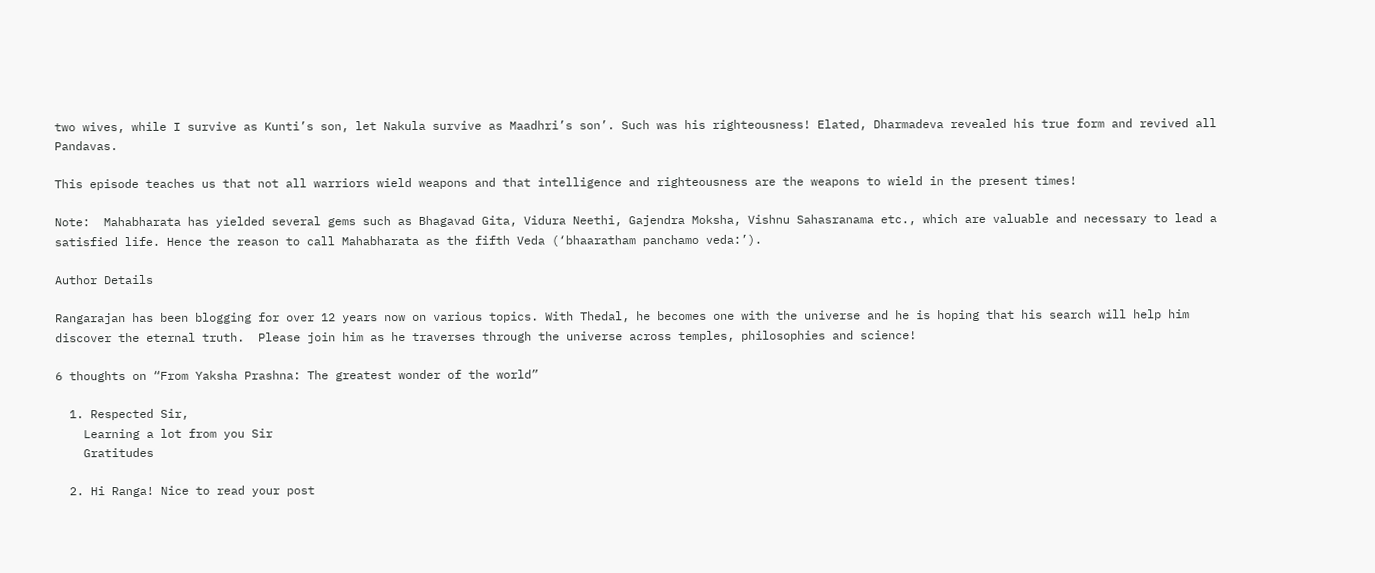two wives, while I survive as Kunti’s son, let Nakula survive as Maadhri’s son’. Such was his righteousness! Elated, Dharmadeva revealed his true form and revived all Pandavas.

This episode teaches us that not all warriors wield weapons and that intelligence and righteousness are the weapons to wield in the present times!

Note:  Mahabharata has yielded several gems such as Bhagavad Gita, Vidura Neethi, Gajendra Moksha, Vishnu Sahasranama etc., which are valuable and necessary to lead a satisfied life. Hence the reason to call Mahabharata as the fifth Veda (‘bhaaratham panchamo veda:’).

Author Details

Rangarajan has been blogging for over 12 years now on various topics. With Thedal, he becomes one with the universe and he is hoping that his search will help him discover the eternal truth.  Please join him as he traverses through the universe across temples, philosophies and science!

6 thoughts on “From Yaksha Prashna: The greatest wonder of the world”

  1. Respected Sir,
    Learning a lot from you Sir
    Gratitudes

  2. Hi Ranga! Nice to read your post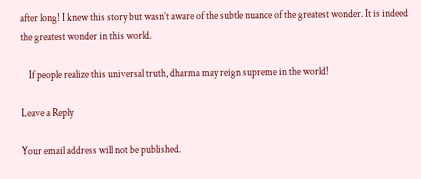after long! I knew this story but wasn’t aware of the subtle nuance of the greatest wonder. It is indeed the greatest wonder in this world.

    If people realize this universal truth, dharma may reign supreme in the world!

Leave a Reply

Your email address will not be published.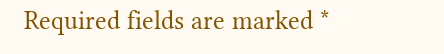Required fields are marked *